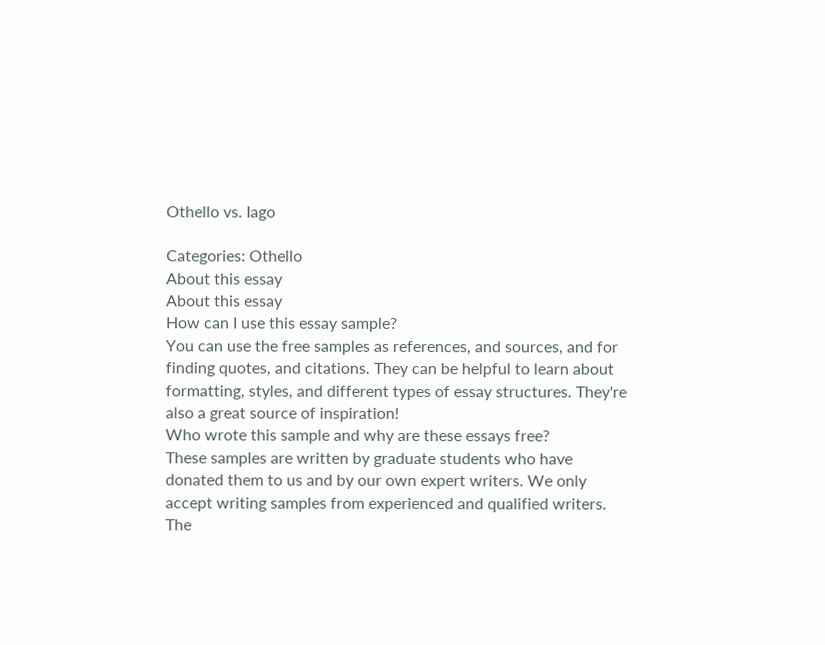Othello vs. Iago

Categories: Othello
About this essay
About this essay
How can I use this essay sample?
You can use the free samples as references, and sources, and for finding quotes, and citations. They can be helpful to learn about formatting, styles, and different types of essay structures. They're also a great source of inspiration!
Who wrote this sample and why are these essays free?
These samples are written by graduate students who have donated them to us and by our own expert writers. We only accept writing samples from experienced and qualified writers. The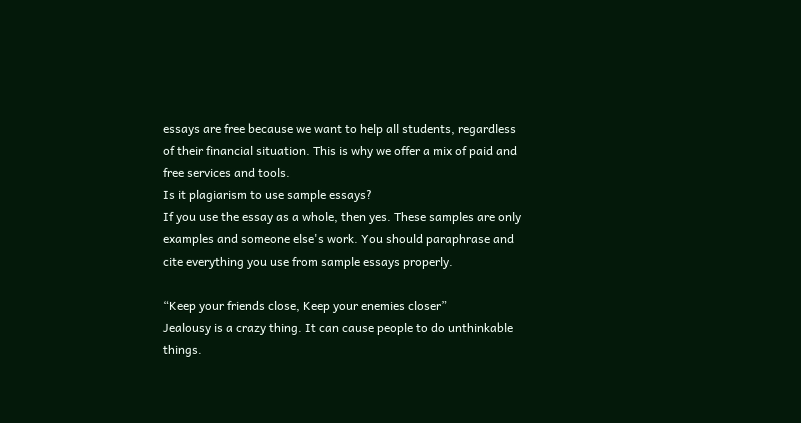essays are free because we want to help all students, regardless of their financial situation. This is why we offer a mix of paid and free services and tools.
Is it plagiarism to use sample essays?
If you use the essay as a whole, then yes. These samples are only examples and someone else's work. You should paraphrase and cite everything you use from sample essays properly.

“Keep your friends close, Keep your enemies closer”
Jealousy is a crazy thing. It can cause people to do unthinkable things.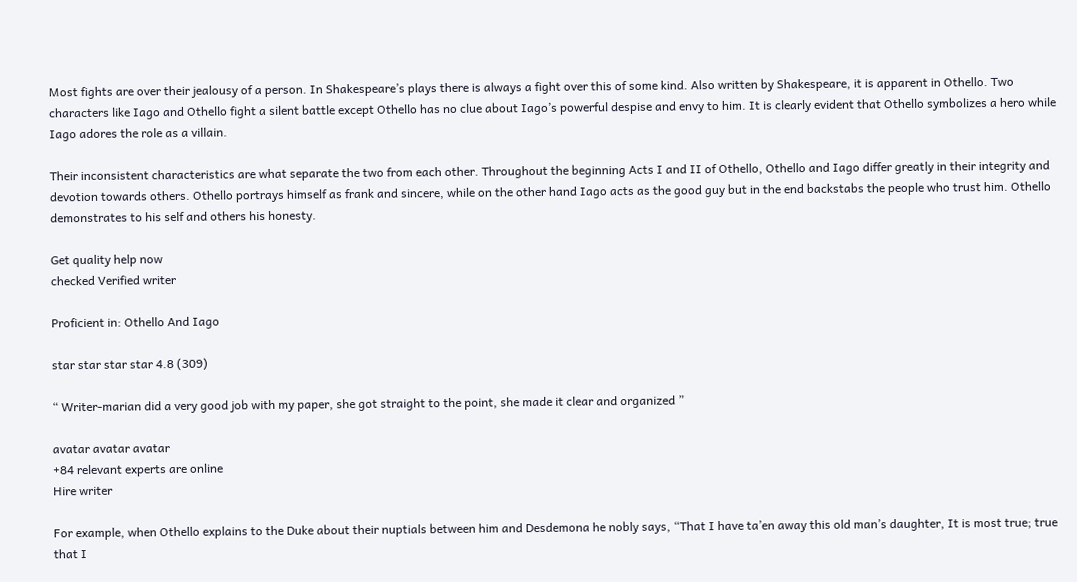Most fights are over their jealousy of a person. In Shakespeare’s plays there is always a fight over this of some kind. Also written by Shakespeare, it is apparent in Othello. Two characters like Iago and Othello fight a silent battle except Othello has no clue about Iago’s powerful despise and envy to him. It is clearly evident that Othello symbolizes a hero while Iago adores the role as a villain.

Their inconsistent characteristics are what separate the two from each other. Throughout the beginning Acts I and II of Othello, Othello and Iago differ greatly in their integrity and devotion towards others. Othello portrays himself as frank and sincere, while on the other hand Iago acts as the good guy but in the end backstabs the people who trust him. Othello demonstrates to his self and others his honesty.

Get quality help now
checked Verified writer

Proficient in: Othello And Iago

star star star star 4.8 (309)

“ Writer-marian did a very good job with my paper, she got straight to the point, she made it clear and organized ”

avatar avatar avatar
+84 relevant experts are online
Hire writer

For example, when Othello explains to the Duke about their nuptials between him and Desdemona he nobly says, “That I have ta’en away this old man’s daughter, It is most true; true that I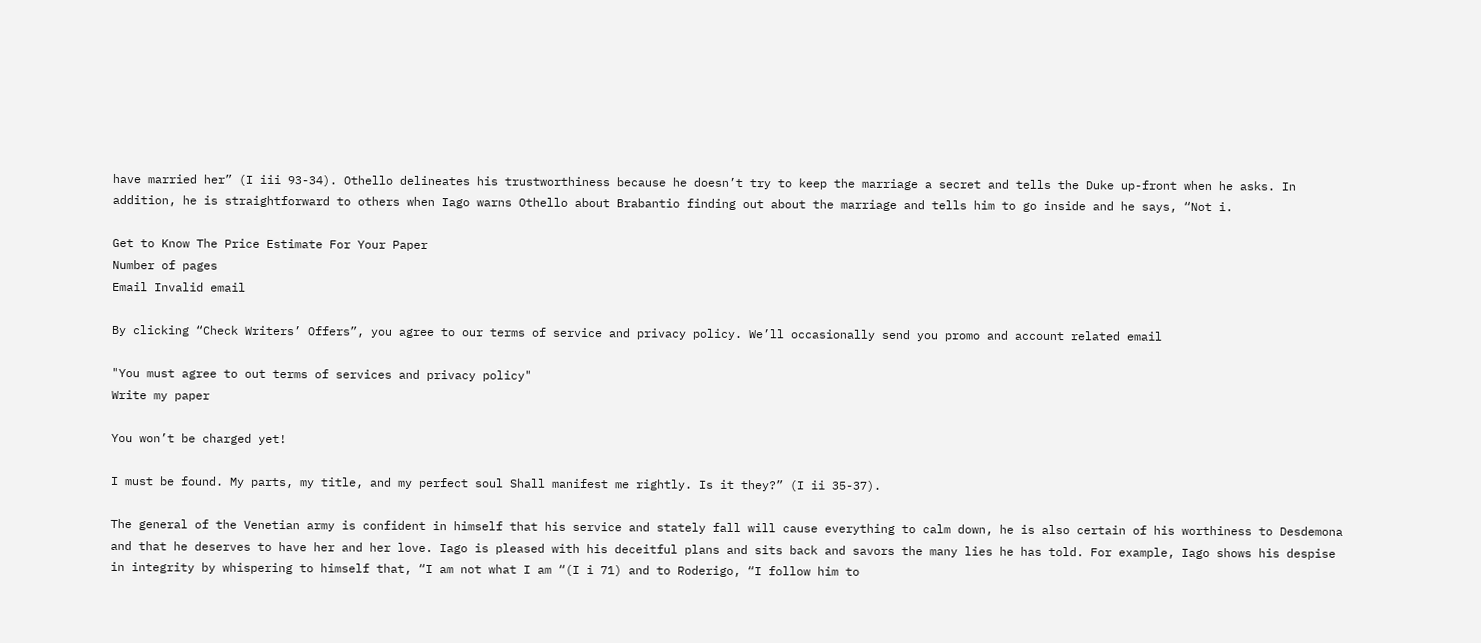have married her” (I iii 93-34). Othello delineates his trustworthiness because he doesn’t try to keep the marriage a secret and tells the Duke up-front when he asks. In addition, he is straightforward to others when Iago warns Othello about Brabantio finding out about the marriage and tells him to go inside and he says, “Not i.

Get to Know The Price Estimate For Your Paper
Number of pages
Email Invalid email

By clicking “Check Writers’ Offers”, you agree to our terms of service and privacy policy. We’ll occasionally send you promo and account related email

"You must agree to out terms of services and privacy policy"
Write my paper

You won’t be charged yet!

I must be found. My parts, my title, and my perfect soul Shall manifest me rightly. Is it they?” (I ii 35-37).

The general of the Venetian army is confident in himself that his service and stately fall will cause everything to calm down, he is also certain of his worthiness to Desdemona and that he deserves to have her and her love. Iago is pleased with his deceitful plans and sits back and savors the many lies he has told. For example, Iago shows his despise in integrity by whispering to himself that, “I am not what I am “(I i 71) and to Roderigo, “I follow him to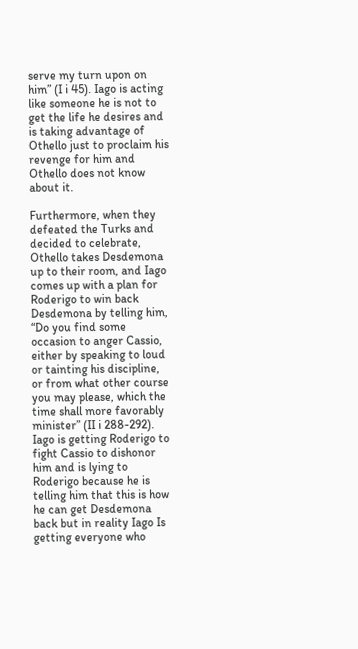serve my turn upon on him” (I i 45). Iago is acting like someone he is not to get the life he desires and is taking advantage of Othello just to proclaim his revenge for him and Othello does not know about it.

Furthermore, when they defeated the Turks and decided to celebrate, Othello takes Desdemona up to their room, and Iago comes up with a plan for Roderigo to win back Desdemona by telling him, “Do you find some occasion to anger Cassio, either by speaking to loud or tainting his discipline, or from what other course you may please, which the time shall more favorably minister” (II i 288-292). Iago is getting Roderigo to fight Cassio to dishonor him and is lying to Roderigo because he is telling him that this is how he can get Desdemona back but in reality Iago Is getting everyone who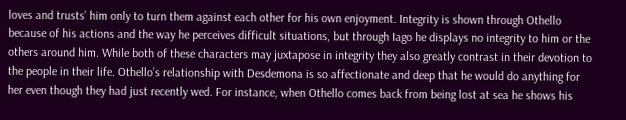loves and trusts’ him only to turn them against each other for his own enjoyment. Integrity is shown through Othello because of his actions and the way he perceives difficult situations, but through Iago he displays no integrity to him or the others around him. While both of these characters may juxtapose in integrity they also greatly contrast in their devotion to the people in their life. Othello’s relationship with Desdemona is so affectionate and deep that he would do anything for her even though they had just recently wed. For instance, when Othello comes back from being lost at sea he shows his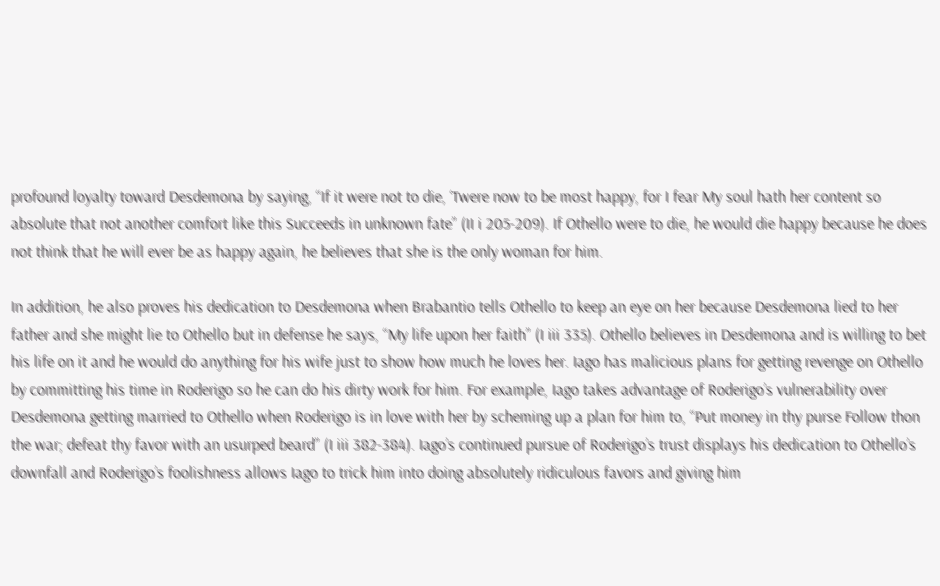profound loyalty toward Desdemona by saying, “If it were not to die, ‘Twere now to be most happy, for I fear My soul hath her content so absolute that not another comfort like this Succeeds in unknown fate” (II i 205-209). If Othello were to die, he would die happy because he does not think that he will ever be as happy again, he believes that she is the only woman for him.

In addition, he also proves his dedication to Desdemona when Brabantio tells Othello to keep an eye on her because Desdemona lied to her father and she might lie to Othello but in defense he says, “My life upon her faith” (I iii 335). Othello believes in Desdemona and is willing to bet his life on it and he would do anything for his wife just to show how much he loves her. Iago has malicious plans for getting revenge on Othello by committing his time in Roderigo so he can do his dirty work for him. For example, Iago takes advantage of Roderigo’s vulnerability over Desdemona getting married to Othello when Roderigo is in love with her by scheming up a plan for him to, “Put money in thy purse Follow thon the war; defeat thy favor with an usurped beard” (I iii 382-384). Iago’s continued pursue of Roderigo’s trust displays his dedication to Othello’s downfall and Roderigo’s foolishness allows Iago to trick him into doing absolutely ridiculous favors and giving him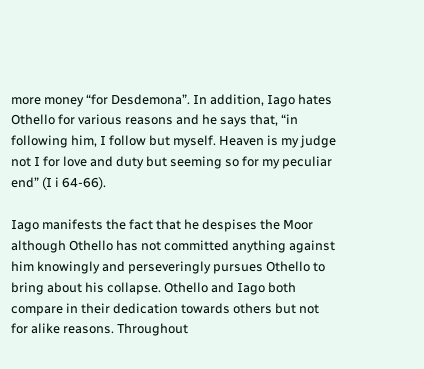more money “for Desdemona”. In addition, Iago hates Othello for various reasons and he says that, “in following him, I follow but myself. Heaven is my judge not I for love and duty but seeming so for my peculiar end” (I i 64-66).

Iago manifests the fact that he despises the Moor although Othello has not committed anything against him knowingly and perseveringly pursues Othello to bring about his collapse. Othello and Iago both compare in their dedication towards others but not for alike reasons. Throughout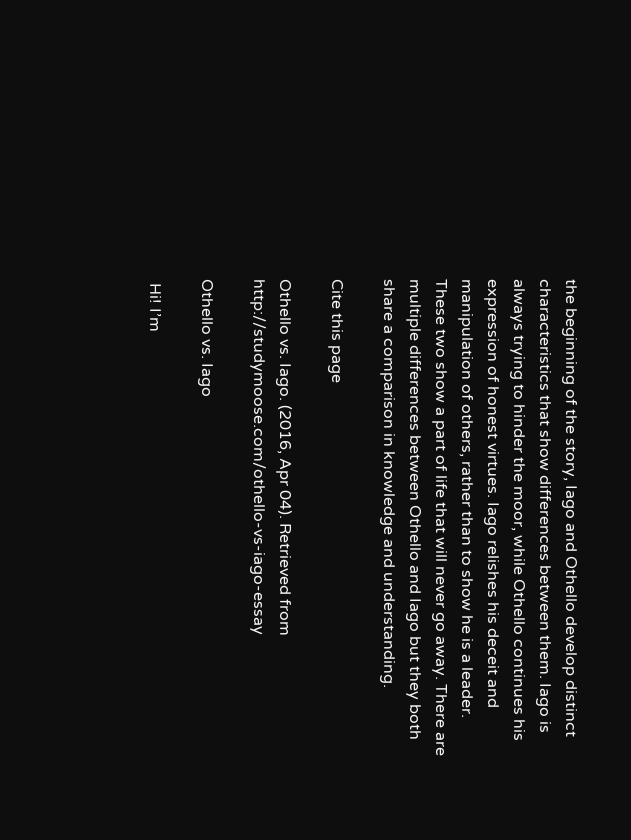the beginning of the story, Iago and Othello develop distinct characteristics that show differences between them. Iago is always trying to hinder the moor, while Othello continues his expression of honest virtues. Iago relishes his deceit and manipulation of others, rather than to show he is a leader. These two show a part of life that will never go away. There are multiple differences between Othello and Iago but they both share a comparison in knowledge and understanding.

Cite this page

Othello vs. Iago. (2016, Apr 04). Retrieved from http://studymoose.com/othello-vs-iago-essay

Othello vs. Iago

 Hi! I’m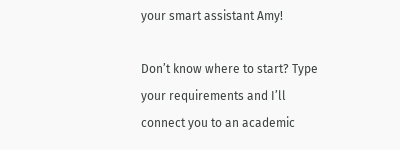your smart assistant Amy!

Don’t know where to start? Type your requirements and I’ll connect you to an academic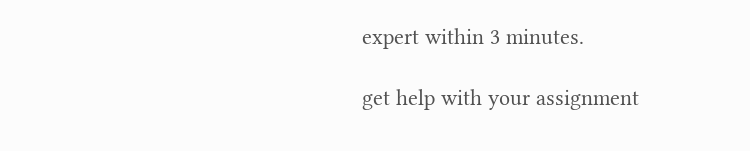expert within 3 minutes.

get help with your assignment